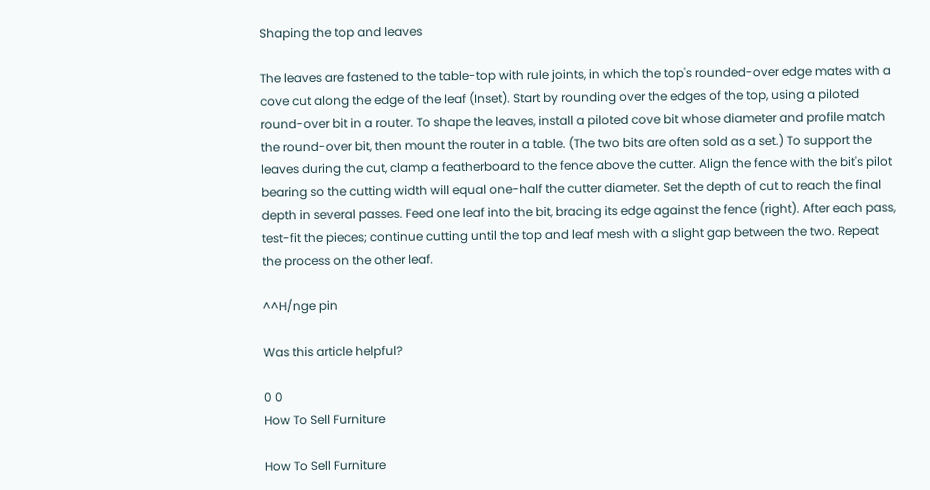Shaping the top and leaves

The leaves are fastened to the table-top with rule joints, in which the top's rounded-over edge mates with a cove cut along the edge of the leaf (Inset). Start by rounding over the edges of the top, using a piloted round-over bit in a router. To shape the leaves, install a piloted cove bit whose diameter and profile match the round-over bit, then mount the router in a table. (The two bits are often sold as a set.) To support the leaves during the cut, clamp a featherboard to the fence above the cutter. Align the fence with the bit's pilot bearing so the cutting width will equal one-half the cutter diameter. Set the depth of cut to reach the final depth in several passes. Feed one leaf into the bit, bracing its edge against the fence (right). After each pass, test-fit the pieces; continue cutting until the top and leaf mesh with a slight gap between the two. Repeat the process on the other leaf.

^^H/nge pin

Was this article helpful?

0 0
How To Sell Furniture

How To Sell Furniture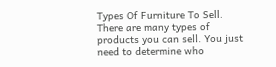Types Of Furniture To Sell. There are many types of products you can sell. You just need to determine who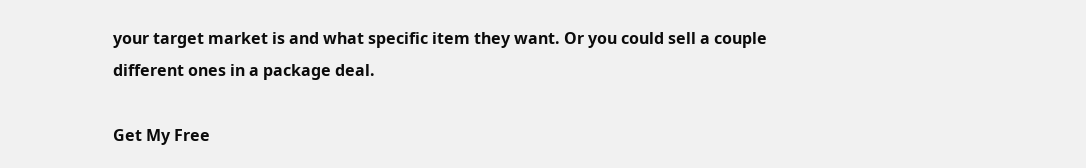your target market is and what specific item they want. Or you could sell a couple different ones in a package deal.

Get My Free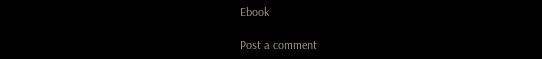Ebook

Post a comment